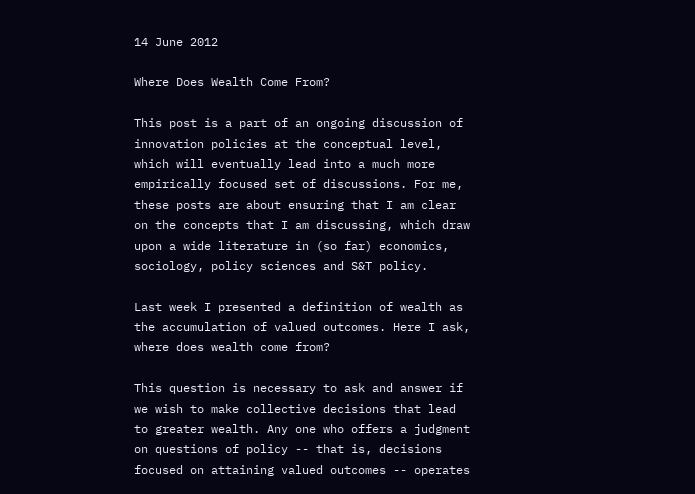14 June 2012

Where Does Wealth Come From?

This post is a part of an ongoing discussion of innovation policies at the conceptual level, which will eventually lead into a much more empirically focused set of discussions. For me, these posts are about ensuring that I am clear on the concepts that I am discussing, which draw upon a wide literature in (so far) economics, sociology, policy sciences and S&T policy.

Last week I presented a definition of wealth as the accumulation of valued outcomes. Here I ask, where does wealth come from?

This question is necessary to ask and answer if we wish to make collective decisions that lead to greater wealth. Any one who offers a judgment on questions of policy -- that is, decisions focused on attaining valued outcomes -- operates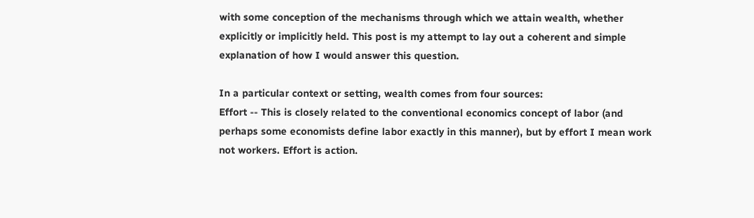with some conception of the mechanisms through which we attain wealth, whether explicitly or implicitly held. This post is my attempt to lay out a coherent and simple explanation of how I would answer this question.

In a particular context or setting, wealth comes from four sources:
Effort -- This is closely related to the conventional economics concept of labor (and perhaps some economists define labor exactly in this manner), but by effort I mean work not workers. Effort is action.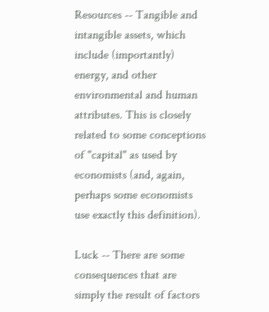Resources -- Tangible and intangible assets, which include (importantly) energy, and other environmental and human attributes. This is closely related to some conceptions of "capital" as used by economists (and, again, perhaps some economists use exactly this definition).

Luck -- There are some consequences that are simply the result of factors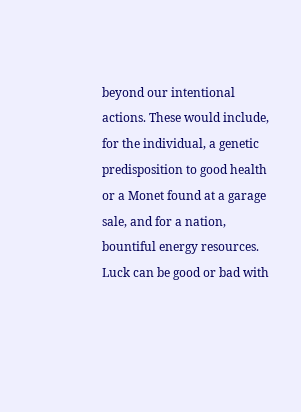beyond our intentional actions. These would include, for the individual, a genetic predisposition to good health or a Monet found at a garage sale, and for a nation, bountiful energy resources. Luck can be good or bad with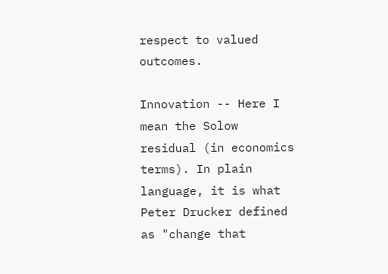respect to valued outcomes.

Innovation -- Here I mean the Solow residual (in economics terms). In plain language, it is what Peter Drucker defined as "change that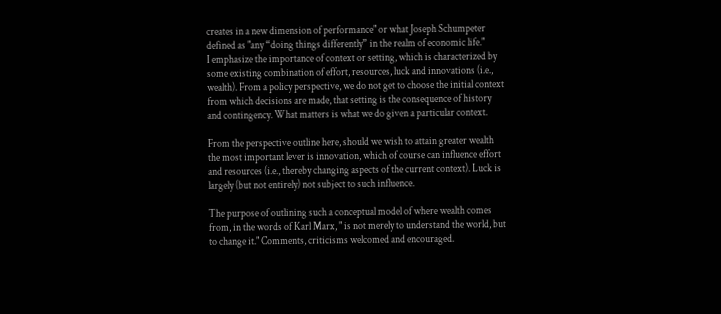creates in a new dimension of performance" or what Joseph Schumpeter defined as "any “doing things differently” in the realm of economic life."
I emphasize the importance of context or setting, which is characterized by some existing combination of effort, resources, luck and innovations (i.e., wealth). From a policy perspective, we do not get to choose the initial context from which decisions are made, that setting is the consequence of history and contingency. What matters is what we do given a particular context.

From the perspective outline here, should we wish to attain greater wealth the most important lever is innovation, which of course can influence effort and resources (i.e., thereby changing aspects of the current context). Luck is largely (but not entirely) not subject to such influence.

The purpose of outlining such a conceptual model of where wealth comes from, in the words of Karl Marx, " is not merely to understand the world, but to change it." Comments, criticisms welcomed and encouraged.